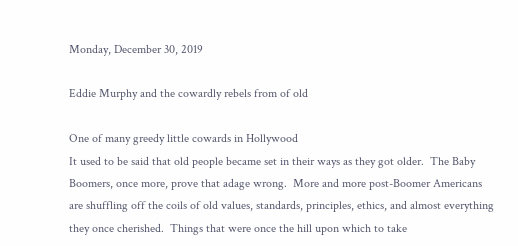Monday, December 30, 2019

Eddie Murphy and the cowardly rebels from of old

One of many greedy little cowards in Hollywood
It used to be said that old people became set in their ways as they got older.  The Baby Boomers, once more, prove that adage wrong.  More and more post-Boomer Americans are shuffling off the coils of old values, standards, principles, ethics, and almost everything they once cherished.  Things that were once the hill upon which to take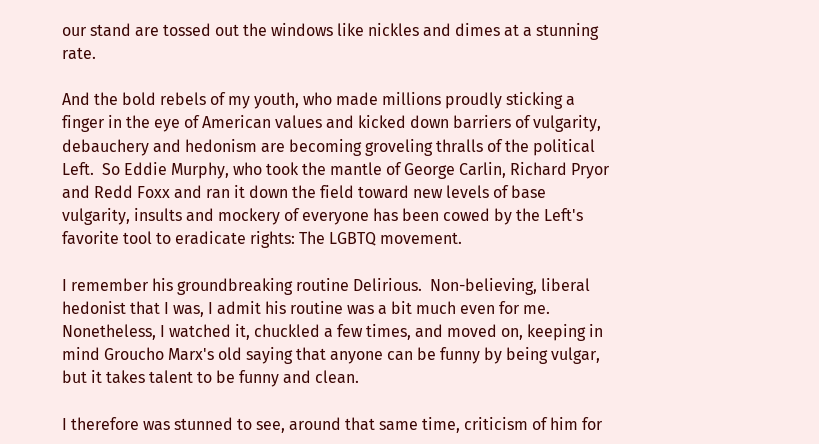our stand are tossed out the windows like nickles and dimes at a stunning rate.

And the bold rebels of my youth, who made millions proudly sticking a finger in the eye of American values and kicked down barriers of vulgarity, debauchery and hedonism are becoming groveling thralls of the political Left.  So Eddie Murphy, who took the mantle of George Carlin, Richard Pryor and Redd Foxx and ran it down the field toward new levels of base vulgarity, insults and mockery of everyone has been cowed by the Left's favorite tool to eradicate rights: The LGBTQ movement.

I remember his groundbreaking routine Delirious.  Non-believing, liberal hedonist that I was, I admit his routine was a bit much even for me.  Nonetheless, I watched it, chuckled a few times, and moved on, keeping in mind Groucho Marx's old saying that anyone can be funny by being vulgar, but it takes talent to be funny and clean.

I therefore was stunned to see, around that same time, criticism of him for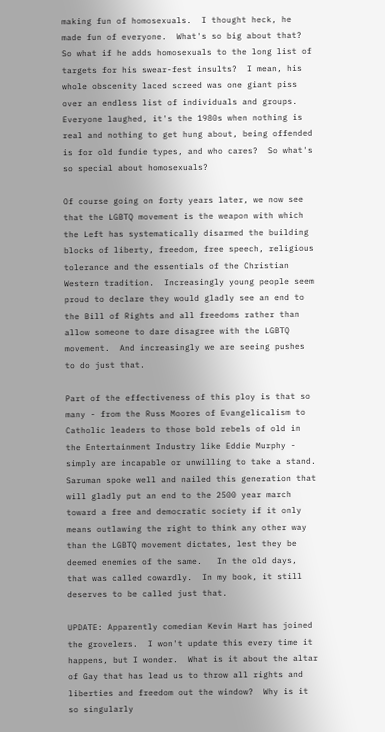making fun of homosexuals.  I thought heck, he made fun of everyone.  What's so big about that?  So what if he adds homosexuals to the long list of targets for his swear-fest insults?  I mean, his whole obscenity laced screed was one giant piss over an endless list of individuals and groups.  Everyone laughed, it's the 1980s when nothing is real and nothing to get hung about, being offended is for old fundie types, and who cares?  So what's so special about homosexuals?

Of course going on forty years later, we now see that the LGBTQ movement is the weapon with which the Left has systematically disarmed the building blocks of liberty, freedom, free speech, religious tolerance and the essentials of the Christian Western tradition.  Increasingly young people seem proud to declare they would gladly see an end to the Bill of Rights and all freedoms rather than  allow someone to dare disagree with the LGBTQ movement.  And increasingly we are seeing pushes to do just that.

Part of the effectiveness of this ploy is that so many - from the Russ Moores of Evangelicalism to Catholic leaders to those bold rebels of old in the Entertainment Industry like Eddie Murphy - simply are incapable or unwilling to take a stand.  Saruman spoke well and nailed this generation that will gladly put an end to the 2500 year march toward a free and democratic society if it only means outlawing the right to think any other way than the LGBTQ movement dictates, lest they be deemed enemies of the same.   In the old days, that was called cowardly.  In my book, it still deserves to be called just that.

UPDATE: Apparently comedian Kevin Hart has joined the grovelers.  I won't update this every time it happens, but I wonder.  What is it about the altar of Gay that has lead us to throw all rights and liberties and freedom out the window?  Why is it so singularly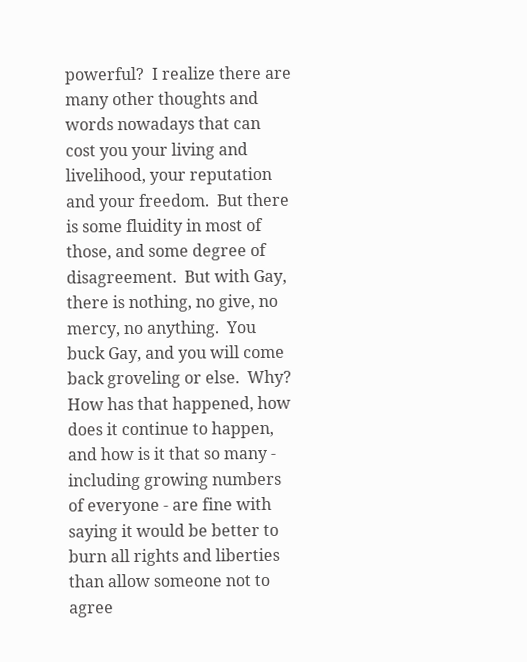powerful?  I realize there are many other thoughts and words nowadays that can cost you your living and livelihood, your reputation and your freedom.  But there is some fluidity in most of those, and some degree of disagreement.  But with Gay, there is nothing, no give, no mercy, no anything.  You buck Gay, and you will come back groveling or else.  Why?  How has that happened, how does it continue to happen, and how is it that so many - including growing numbers of everyone - are fine with saying it would be better to burn all rights and liberties than allow someone not to agree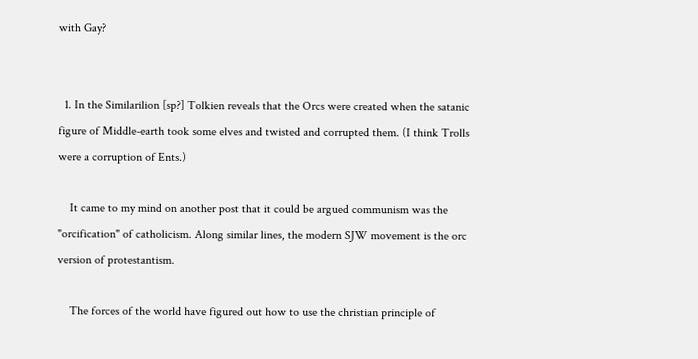with Gay?


  1. In the Similarilion [sp?] Tolkien reveals that the Orcs were created when the satanic figure of Middle-earth took some elves and twisted and corrupted them. (I think Trolls were a corruption of Ents.)

    It came to my mind on another post that it could be argued communism was the "orcification" of catholicism. Along similar lines, the modern SJW movement is the orc version of protestantism.

    The forces of the world have figured out how to use the christian principle of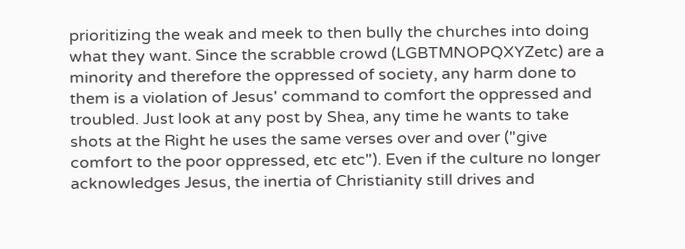prioritizing the weak and meek to then bully the churches into doing what they want. Since the scrabble crowd (LGBTMNOPQXYZetc) are a minority and therefore the oppressed of society, any harm done to them is a violation of Jesus' command to comfort the oppressed and troubled. Just look at any post by Shea, any time he wants to take shots at the Right he uses the same verses over and over ("give comfort to the poor oppressed, etc etc"). Even if the culture no longer acknowledges Jesus, the inertia of Christianity still drives and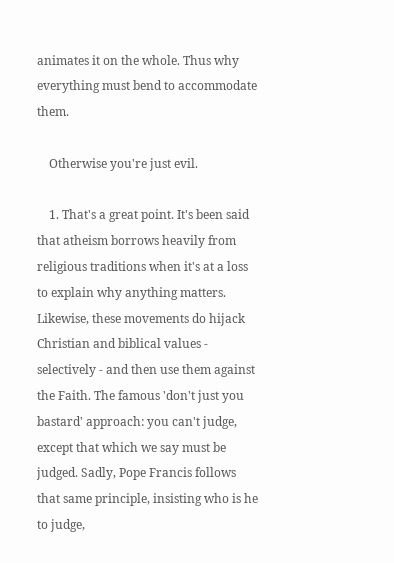animates it on the whole. Thus why everything must bend to accommodate them.

    Otherwise you're just evil.

    1. That's a great point. It's been said that atheism borrows heavily from religious traditions when it's at a loss to explain why anything matters. Likewise, these movements do hijack Christian and biblical values - selectively - and then use them against the Faith. The famous 'don't just you bastard' approach: you can't judge, except that which we say must be judged. Sadly, Pope Francis follows that same principle, insisting who is he to judge,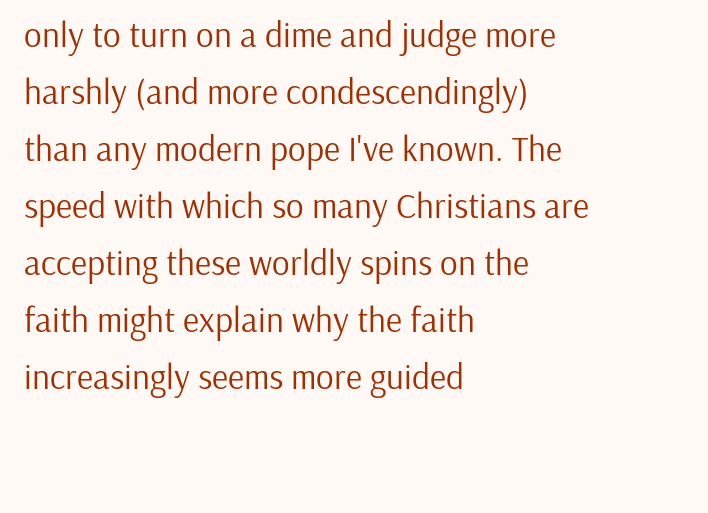only to turn on a dime and judge more harshly (and more condescendingly) than any modern pope I've known. The speed with which so many Christians are accepting these worldly spins on the faith might explain why the faith increasingly seems more guided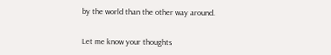by the world than the other way around.


Let me know your thoughts